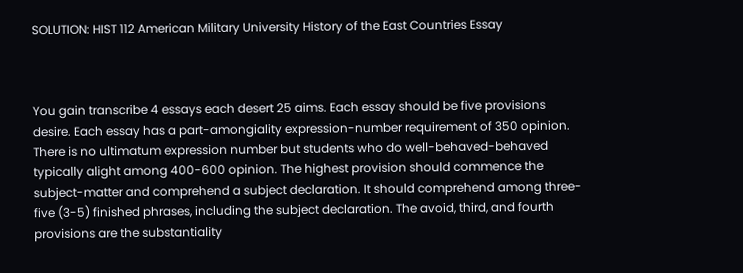SOLUTION: HIST 112 American Military University History of the East Countries Essay



You gain transcribe 4 essays each desert 25 aims. Each essay should be five provisions desire. Each essay has a part-amongiality expression-number requirement of 350 opinion. There is no ultimatum expression number but students who do well-behaved-behaved typically alight among 400-600 opinion. The highest provision should commence the subject-matter and comprehend a subject declaration. It should comprehend among three-five (3-5) finished phrases, including the subject declaration. The avoid, third, and fourth provisions are the substantiality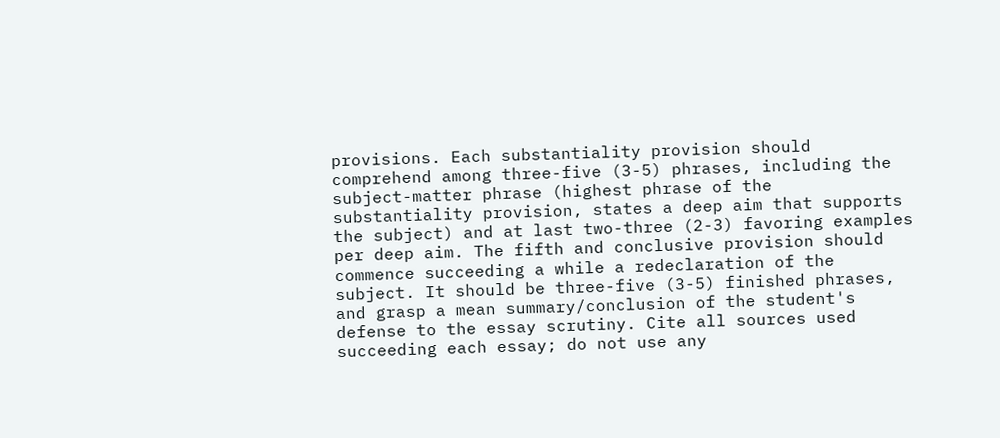provisions. Each substantiality provision should comprehend among three-five (3-5) phrases, including the subject-matter phrase (highest phrase of the substantiality provision, states a deep aim that supports the subject) and at last two-three (2-3) favoring examples per deep aim. The fifth and conclusive provision should commence succeeding a while a redeclaration of the subject. It should be three-five (3-5) finished phrases, and grasp a mean summary/conclusion of the student's defense to the essay scrutiny. Cite all sources used succeeding each essay; do not use any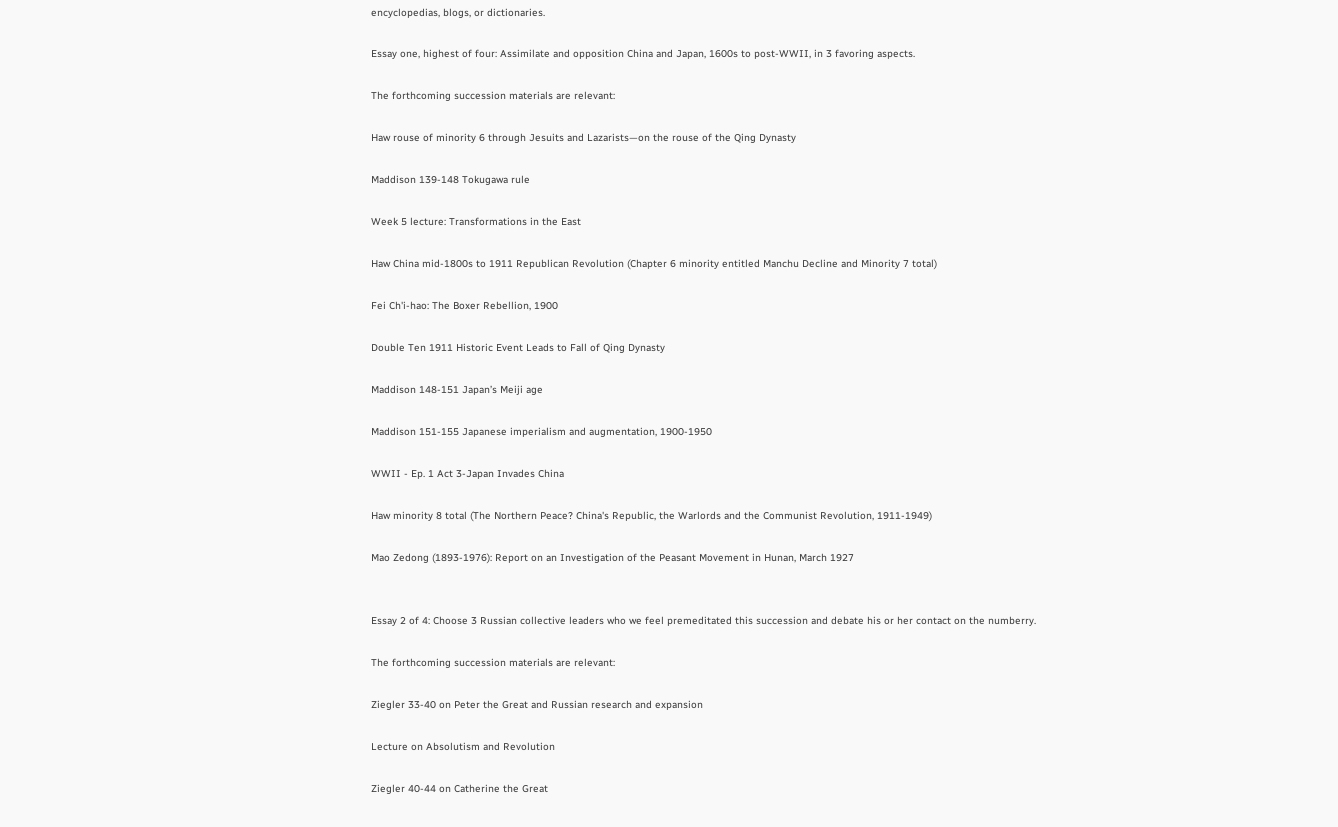encyclopedias, blogs, or dictionaries.

Essay one, highest of four: Assimilate and opposition China and Japan, 1600s to post-WWII, in 3 favoring aspects.

The forthcoming succession materials are relevant:

Haw rouse of minority 6 through Jesuits and Lazarists—on the rouse of the Qing Dynasty

Maddison 139-148 Tokugawa rule

Week 5 lecture: Transformations in the East

Haw China mid-1800s to 1911 Republican Revolution (Chapter 6 minority entitled Manchu Decline and Minority 7 total)

Fei Ch'i-hao: The Boxer Rebellion, 1900

Double Ten 1911 Historic Event Leads to Fall of Qing Dynasty

Maddison 148-151 Japan’s Meiji age

Maddison 151-155 Japanese imperialism and augmentation, 1900-1950

WWII - Ep. 1 Act 3-Japan Invades China

Haw minority 8 total (The Northern Peace? China's Republic, the Warlords and the Communist Revolution, 1911-1949)

Mao Zedong (1893-1976): Report on an Investigation of the Peasant Movement in Hunan, March 1927


Essay 2 of 4: Choose 3 Russian collective leaders who we feel premeditated this succession and debate his or her contact on the numberry.

The forthcoming succession materials are relevant:

Ziegler 33-40 on Peter the Great and Russian research and expansion

Lecture on Absolutism and Revolution

Ziegler 40-44 on Catherine the Great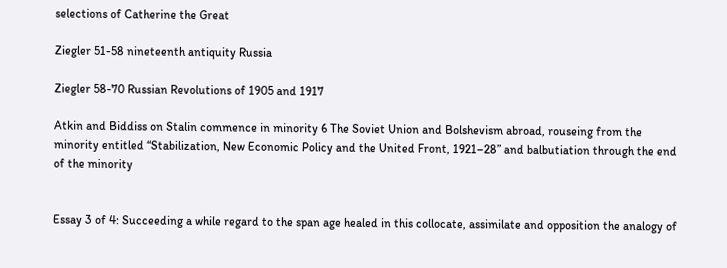selections of Catherine the Great

Ziegler 51-58 nineteenth antiquity Russia

Ziegler 58-70 Russian Revolutions of 1905 and 1917

Atkin and Biddiss on Stalin commence in minority 6 The Soviet Union and Bolshevism abroad, rouseing from the minority entitled “Stabilization, New Economic Policy and the United Front, 1921–28” and balbutiation through the end of the minority


Essay 3 of 4: Succeeding a while regard to the span age healed in this collocate, assimilate and opposition the analogy of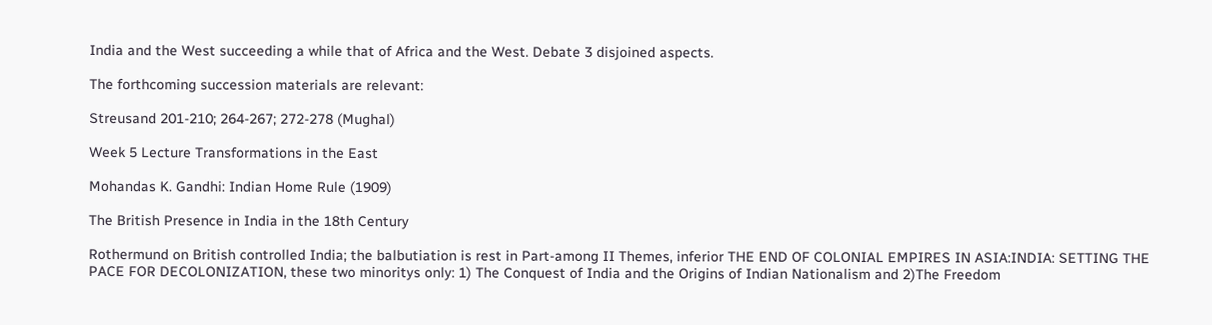India and the West succeeding a while that of Africa and the West. Debate 3 disjoined aspects.

The forthcoming succession materials are relevant:

Streusand 201-210; 264-267; 272-278 (Mughal)

Week 5 Lecture Transformations in the East

Mohandas K. Gandhi: Indian Home Rule (1909)

The British Presence in India in the 18th Century

Rothermund on British controlled India; the balbutiation is rest in Part-among II Themes, inferior THE END OF COLONIAL EMPIRES IN ASIA:INDIA: SETTING THE PACE FOR DECOLONIZATION, these two minoritys only: 1) The Conquest of India and the Origins of Indian Nationalism and 2)The Freedom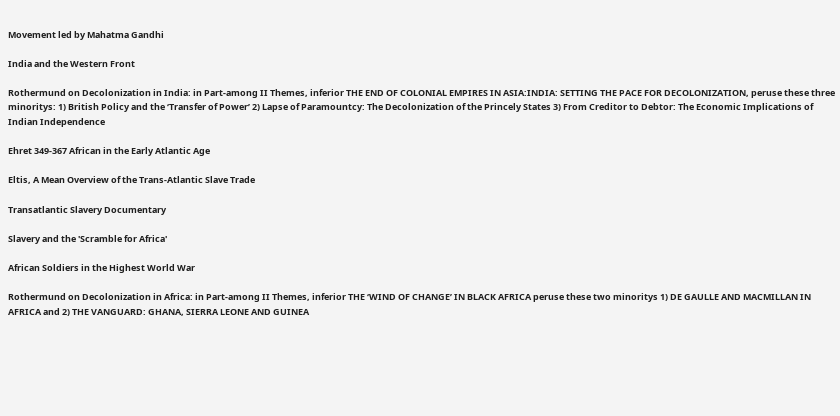Movement led by Mahatma Gandhi

India and the Western Front

Rothermund on Decolonization in India: in Part-among II Themes, inferior THE END OF COLONIAL EMPIRES IN ASIA:INDIA: SETTING THE PACE FOR DECOLONIZATION, peruse these three minoritys: 1) British Policy and the ‘Transfer of Power’ 2) Lapse of Paramountcy: The Decolonization of the Princely States 3) From Creditor to Debtor: The Economic Implications of Indian Independence

Ehret 349-367 African in the Early Atlantic Age

Eltis, A Mean Overview of the Trans-Atlantic Slave Trade

Transatlantic Slavery Documentary

Slavery and the 'Scramble for Africa'

African Soldiers in the Highest World War

Rothermund on Decolonization in Africa: in Part-among II Themes, inferior THE ‘WIND OF CHANGE’ IN BLACK AFRICA peruse these two minoritys 1) DE GAULLE AND MACMILLAN IN AFRICA and 2) THE VANGUARD: GHANA, SIERRA LEONE AND GUINEA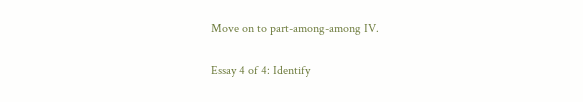Move on to part-among-among IV.

Essay 4 of 4: Identify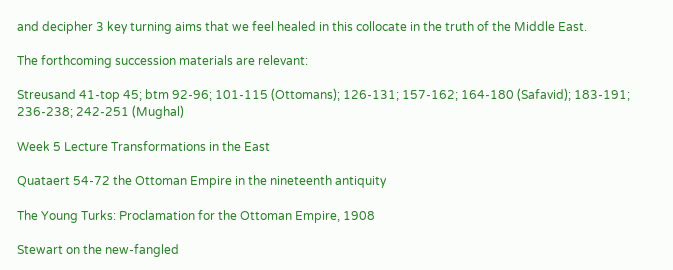and decipher 3 key turning aims that we feel healed in this collocate in the truth of the Middle East.

The forthcoming succession materials are relevant:

Streusand 41-top 45; btm 92-96; 101-115 (Ottomans); 126-131; 157-162; 164-180 (Safavid); 183-191; 236-238; 242-251 (Mughal)

Week 5 Lecture Transformations in the East

Quataert 54-72 the Ottoman Empire in the nineteenth antiquity

The Young Turks: Proclamation for the Ottoman Empire, 1908

Stewart on the new-fangled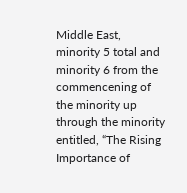Middle East, minority 5 total and minority 6 from the commencening of the minority up through the minority entitled, “The Rising Importance of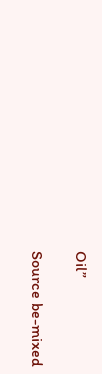Oil”

Source be-mixed